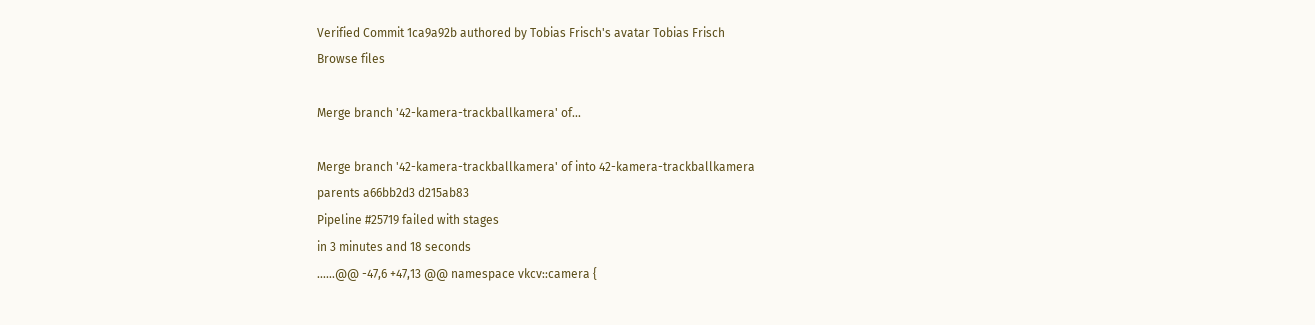Verified Commit 1ca9a92b authored by Tobias Frisch's avatar Tobias Frisch
Browse files

Merge branch '42-kamera-trackballkamera' of...

Merge branch '42-kamera-trackballkamera' of into 42-kamera-trackballkamera
parents a66bb2d3 d215ab83
Pipeline #25719 failed with stages
in 3 minutes and 18 seconds
......@@ -47,6 +47,13 @@ namespace vkcv::camera {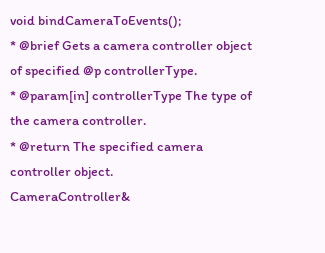void bindCameraToEvents();
* @brief Gets a camera controller object of specified @p controllerType.
* @param[in] controllerType The type of the camera controller.
* @return The specified camera controller object.
CameraController&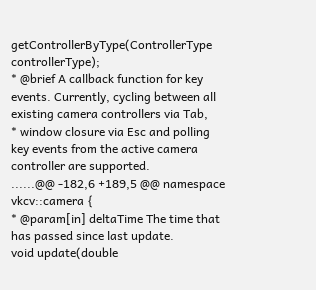getControllerByType(ControllerType controllerType);
* @brief A callback function for key events. Currently, cycling between all existing camera controllers via Tab,
* window closure via Esc and polling key events from the active camera controller are supported.
......@@ -182,6 +189,5 @@ namespace vkcv::camera {
* @param[in] deltaTime The time that has passed since last update.
void update(double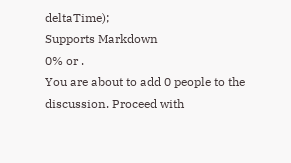deltaTime);
Supports Markdown
0% or .
You are about to add 0 people to the discussion. Proceed with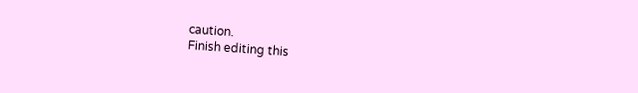caution.
Finish editing this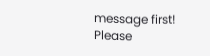message first!
Please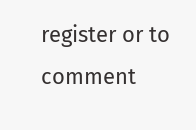register or to comment